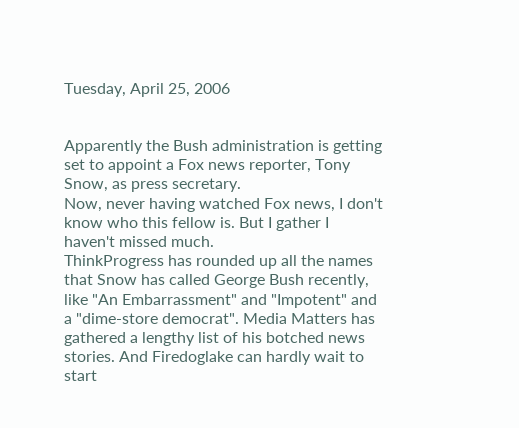Tuesday, April 25, 2006


Apparently the Bush administration is getting set to appoint a Fox news reporter, Tony Snow, as press secretary.
Now, never having watched Fox news, I don't know who this fellow is. But I gather I haven't missed much.
ThinkProgress has rounded up all the names that Snow has called George Bush recently, like "An Embarrassment" and "Impotent" and a "dime-store democrat". Media Matters has gathered a lengthy list of his botched news stories. And Firedoglake can hardly wait to start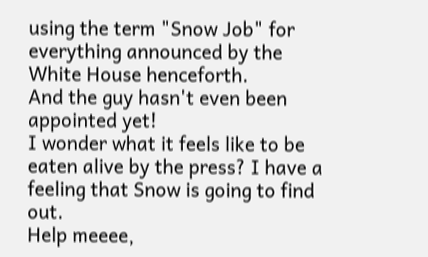using the term "Snow Job" for everything announced by the White House henceforth.
And the guy hasn't even been appointed yet!
I wonder what it feels like to be eaten alive by the press? I have a feeling that Snow is going to find out.
Help meeee,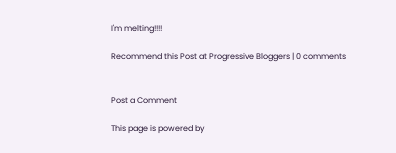I'm melting!!!!

Recommend this Post at Progressive Bloggers | 0 comments


Post a Comment

This page is powered by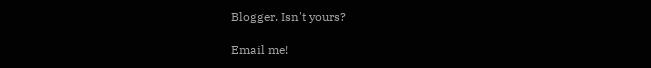Blogger. Isn't yours?

Email me!